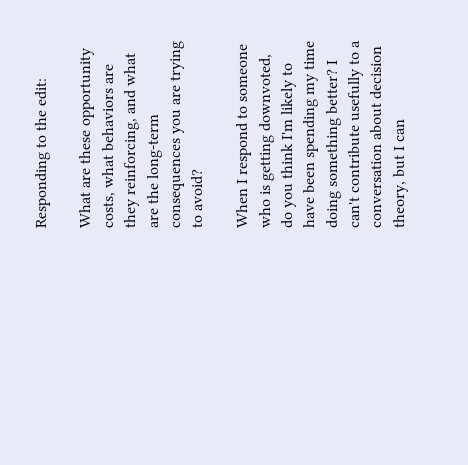Responding to the edit:

What are these opportunity costs, what behaviors are they reinforcing, and what are the long-term consequences you are trying to avoid?

When I respond to someone who is getting downvoted, do you think I'm likely to have been spending my time doing something better? I can't contribute usefully to a conversation about decision theory, but I can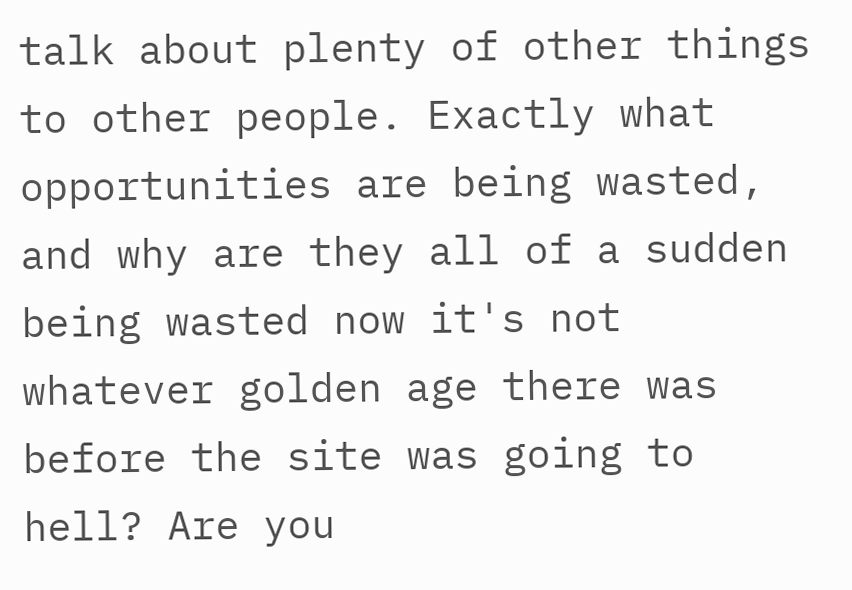talk about plenty of other things to other people. Exactly what opportunities are being wasted, and why are they all of a sudden being wasted now it's not whatever golden age there was before the site was going to hell? Are you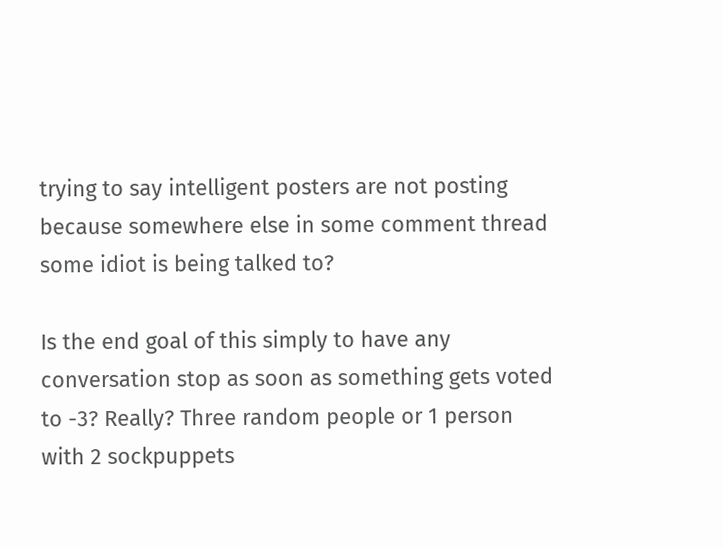trying to say intelligent posters are not posting because somewhere else in some comment thread some idiot is being talked to?

Is the end goal of this simply to have any conversation stop as soon as something gets voted to -3? Really? Three random people or 1 person with 2 sockpuppets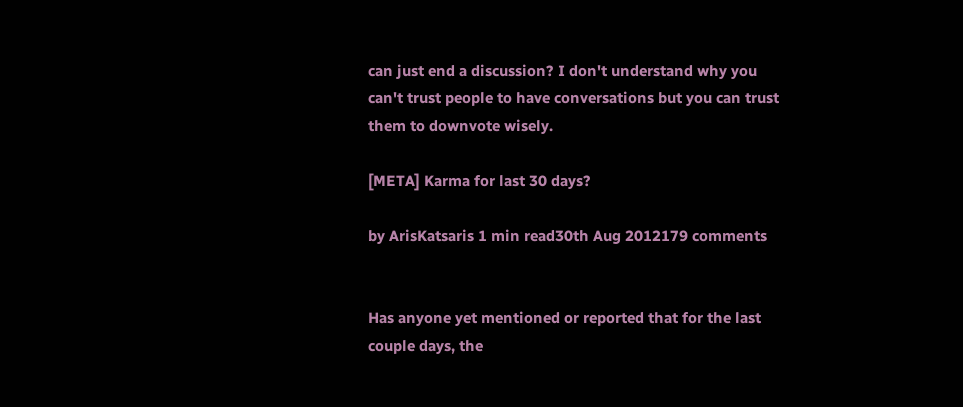can just end a discussion? I don't understand why you can't trust people to have conversations but you can trust them to downvote wisely.

[META] Karma for last 30 days?

by ArisKatsaris 1 min read30th Aug 2012179 comments


Has anyone yet mentioned or reported that for the last couple days, the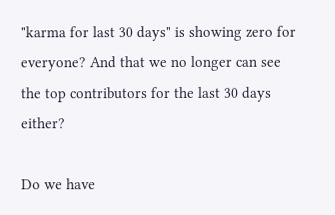"karma for last 30 days" is showing zero for everyone? And that we no longer can see the top contributors for the last 30 days either?

Do we have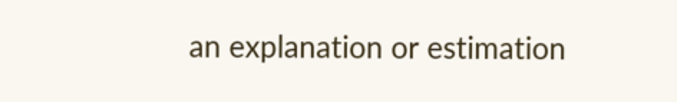an explanation or estimation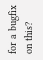for a bugfix on this?